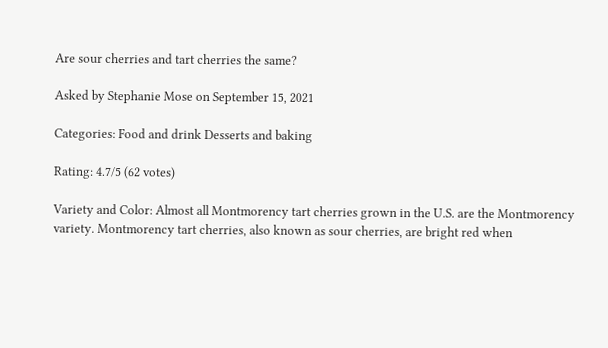Are sour cherries and tart cherries the same?

Asked by Stephanie Mose on September 15, 2021

Categories: Food and drink Desserts and baking

Rating: 4.7/5 (62 votes)

Variety and Color: Almost all Montmorency tart cherries grown in the U.S. are the Montmorency variety. Montmorency tart cherries, also known as sour cherries, are bright red when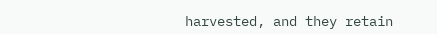harvested, and they retain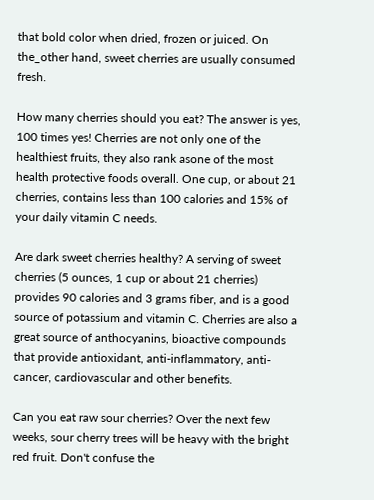that bold color when dried, frozen or juiced. On the_other hand, sweet cherries are usually consumed fresh.

How many cherries should you eat? The answer is yes, 100 times yes! Cherries are not only one of the healthiest fruits, they also rank asone of the most health protective foods overall. One cup, or about 21 cherries, contains less than 100 calories and 15% of your daily vitamin C needs.

Are dark sweet cherries healthy? A serving of sweet cherries (5 ounces, 1 cup or about 21 cherries) provides 90 calories and 3 grams fiber, and is a good source of potassium and vitamin C. Cherries are also a great source of anthocyanins, bioactive compounds that provide antioxidant, anti-inflammatory, anti-cancer, cardiovascular and other benefits.

Can you eat raw sour cherries? Over the next few weeks, sour cherry trees will be heavy with the bright red fruit. Don't confuse the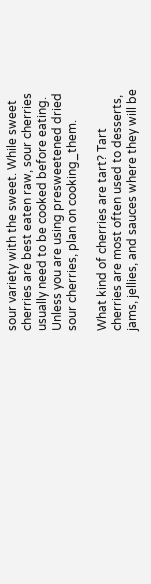sour variety with the sweet. While sweet cherries are best eaten raw, sour cherries usually need to be cooked before eating. Unless you are using presweetened dried sour cherries, plan on cooking_them.

What kind of cherries are tart? Tart cherries are most often used to desserts, jams, jellies, and sauces where they will be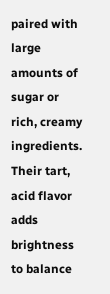paired with large amounts of sugar or rich, creamy ingredients. Their tart, acid flavor adds brightness to balance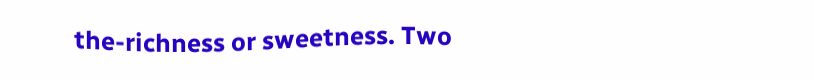the-richness or sweetness. Two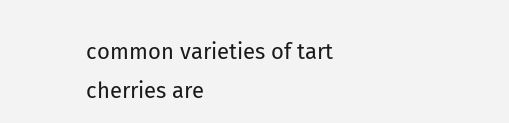common varieties of tart cherries are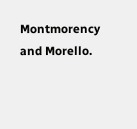Montmorency and Morello.